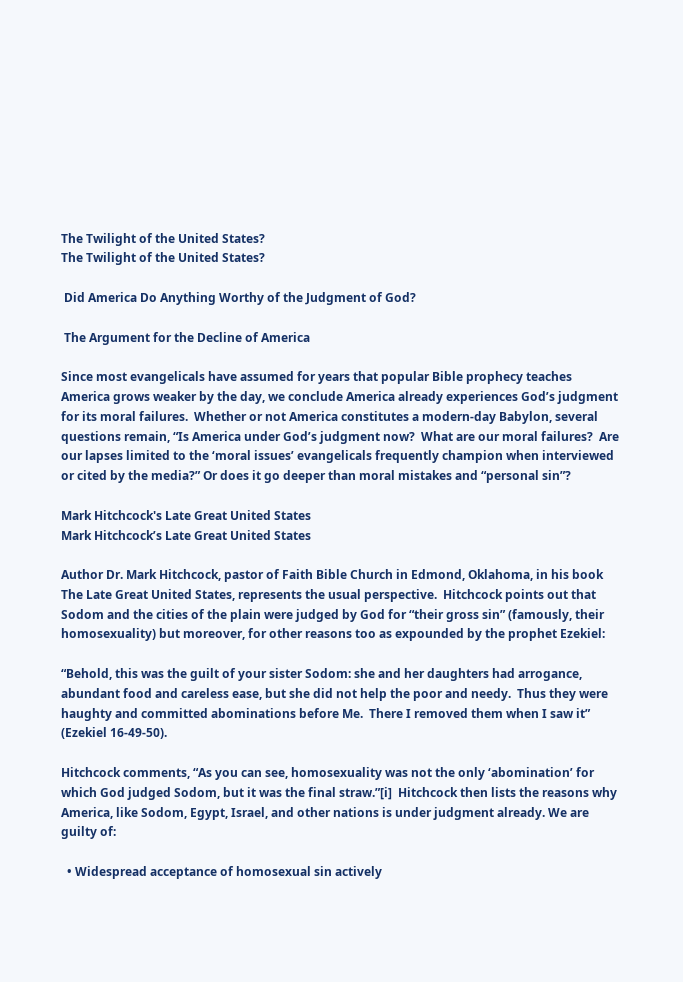The Twilight of the United States?
The Twilight of the United States?

 Did America Do Anything Worthy of the Judgment of God?

 The Argument for the Decline of America

Since most evangelicals have assumed for years that popular Bible prophecy teaches America grows weaker by the day, we conclude America already experiences God’s judgment for its moral failures.  Whether or not America constitutes a modern-day Babylon, several questions remain, “Is America under God’s judgment now?  What are our moral failures?  Are our lapses limited to the ‘moral issues’ evangelicals frequently champion when interviewed or cited by the media?” Or does it go deeper than moral mistakes and “personal sin”?

Mark Hitchcock's Late Great United States
Mark Hitchcock’s Late Great United States

Author Dr. Mark Hitchcock, pastor of Faith Bible Church in Edmond, Oklahoma, in his book The Late Great United States, represents the usual perspective.  Hitchcock points out that Sodom and the cities of the plain were judged by God for “their gross sin” (famously, their homosexuality) but moreover, for other reasons too as expounded by the prophet Ezekiel:

“Behold, this was the guilt of your sister Sodom: she and her daughters had arrogance, abundant food and careless ease, but she did not help the poor and needy.  Thus they were haughty and committed abominations before Me.  There I removed them when I saw it” (Ezekiel 16-49-50).

Hitchcock comments, “As you can see, homosexuality was not the only ‘abomination’ for which God judged Sodom, but it was the final straw.”[i]  Hitchcock then lists the reasons why America, like Sodom, Egypt, Israel, and other nations is under judgment already. We are guilty of:

  • Widespread acceptance of homosexual sin actively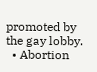promoted by the gay lobby.
  • Abortion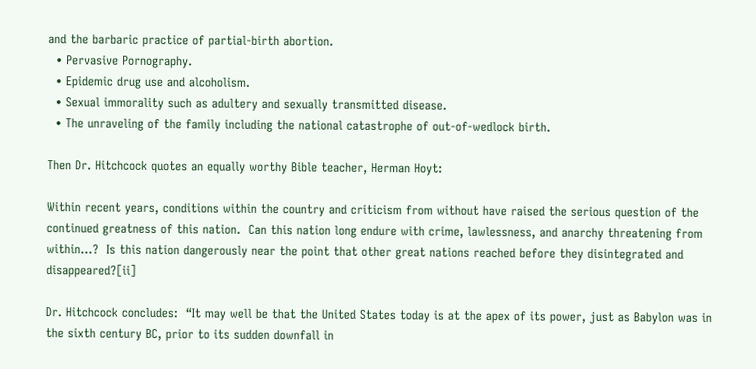and the barbaric practice of partial-birth abortion.
  • Pervasive Pornography.
  • Epidemic drug use and alcoholism.
  • Sexual immorality such as adultery and sexually transmitted disease.
  • The unraveling of the family including the national catastrophe of out-of-wedlock birth.

Then Dr. Hitchcock quotes an equally worthy Bible teacher, Herman Hoyt:

Within recent years, conditions within the country and criticism from without have raised the serious question of the continued greatness of this nation.  Can this nation long endure with crime, lawlessness, and anarchy threatening from within…?  Is this nation dangerously near the point that other great nations reached before they disintegrated and disappeared?[ii]

Dr. Hitchcock concludes:  “It may well be that the United States today is at the apex of its power, just as Babylon was in the sixth century BC, prior to its sudden downfall in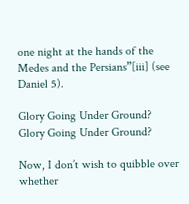one night at the hands of the Medes and the Persians”[iii] (see Daniel 5).

Glory Going Under Ground?
Glory Going Under Ground?

Now, I don’t wish to quibble over whether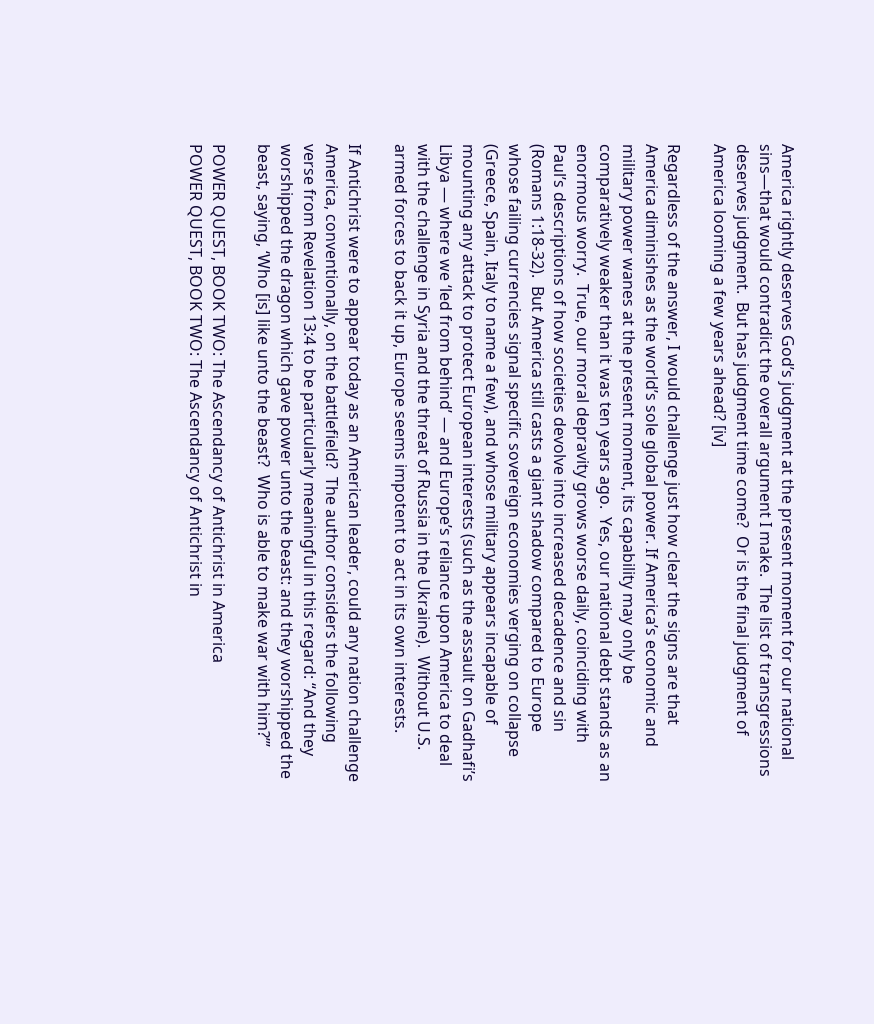America rightly deserves God’s judgment at the present moment for our national sins—that would contradict the overall argument I make.  The list of transgressions deserves judgment.  But has judgment time come?  Or is the final judgment of America looming a few years ahead? [iv]

Regardless of the answer, I would challenge just how clear the signs are that America diminishes as the world’s sole global power. If America’s economic and military power wanes at the present moment, its capability may only be comparatively weaker than it was ten years ago.  Yes, our national debt stands as an enormous worry.  True, our moral depravity grows worse daily, coinciding with Paul’s descriptions of how societies devolve into increased decadence and sin (Romans 1:18-32).  But America still casts a giant shadow compared to Europe whose failing currencies signal specific sovereign economies verging on collapse (Greece, Spain, Italy to name a few), and whose military appears incapable of mounting any attack to protect European interests (such as the assault on Gadhafi’s Libya — where we ‘led from behind’ — and Europe’s reliance upon America to deal with the challenge in Syria and the threat of Russia in the Ukraine).  Without U.S. armed forces to back it up, Europe seems impotent to act in its own interests.

If Antichrist were to appear today as an American leader, could any nation challenge America, conventionally, on the battlefield?  The author considers the following verse from Revelation 13:4 to be particularly meaningful in this regard: “And they worshipped the dragon which gave power unto the beast: and they worshipped the beast, saying, ‘Who [is] like unto the beast?  Who is able to make war with him?’”

POWER QUEST, BOOK TWO: The Ascendancy of Antichrist in America
POWER QUEST, BOOK TWO: The Ascendancy of Antichrist in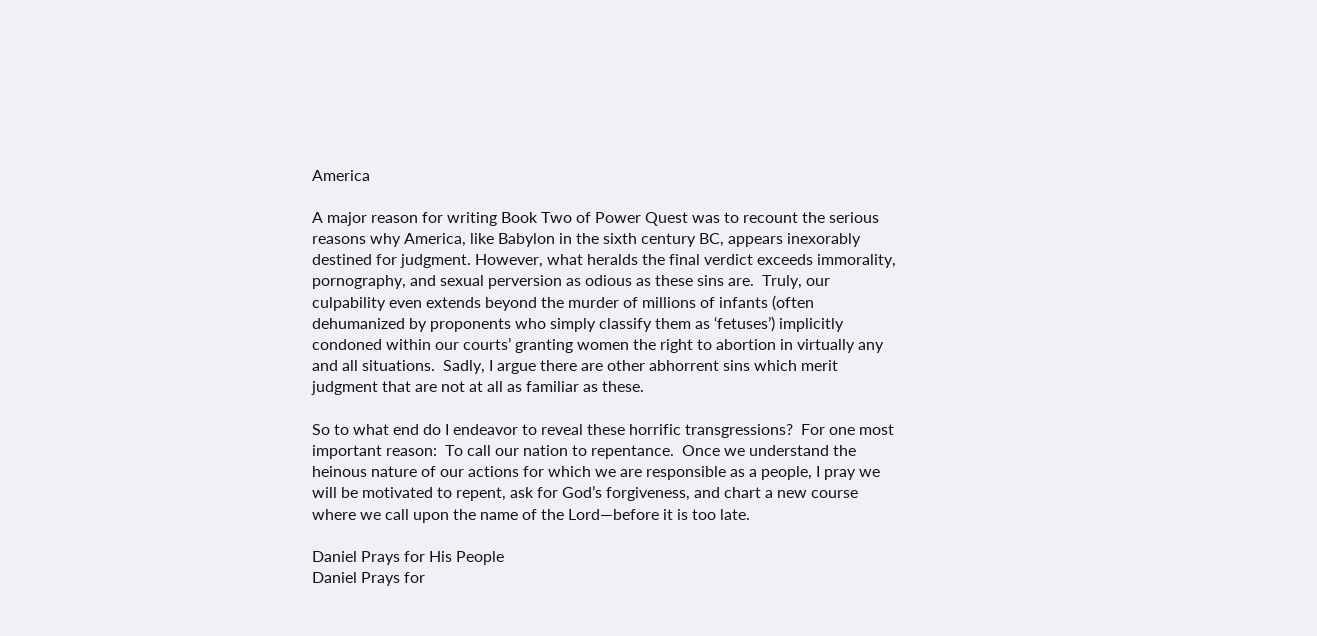America

A major reason for writing Book Two of Power Quest was to recount the serious reasons why America, like Babylon in the sixth century BC, appears inexorably destined for judgment. However, what heralds the final verdict exceeds immorality, pornography, and sexual perversion as odious as these sins are.  Truly, our culpability even extends beyond the murder of millions of infants (often dehumanized by proponents who simply classify them as ‘fetuses’) implicitly condoned within our courts’ granting women the right to abortion in virtually any and all situations.  Sadly, I argue there are other abhorrent sins which merit judgment that are not at all as familiar as these.

So to what end do I endeavor to reveal these horrific transgressions?  For one most important reason:  To call our nation to repentance.  Once we understand the heinous nature of our actions for which we are responsible as a people, I pray we will be motivated to repent, ask for God’s forgiveness, and chart a new course where we call upon the name of the Lord—before it is too late.

Daniel Prays for His People
Daniel Prays for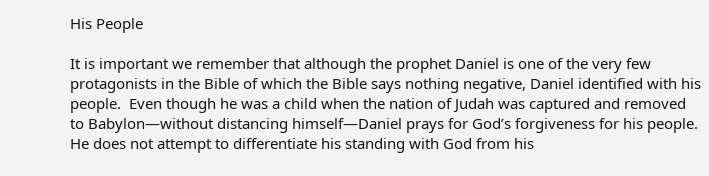His People

It is important we remember that although the prophet Daniel is one of the very few protagonists in the Bible of which the Bible says nothing negative, Daniel identified with his people.  Even though he was a child when the nation of Judah was captured and removed to Babylon—without distancing himself—Daniel prays for God’s forgiveness for his people.  He does not attempt to differentiate his standing with God from his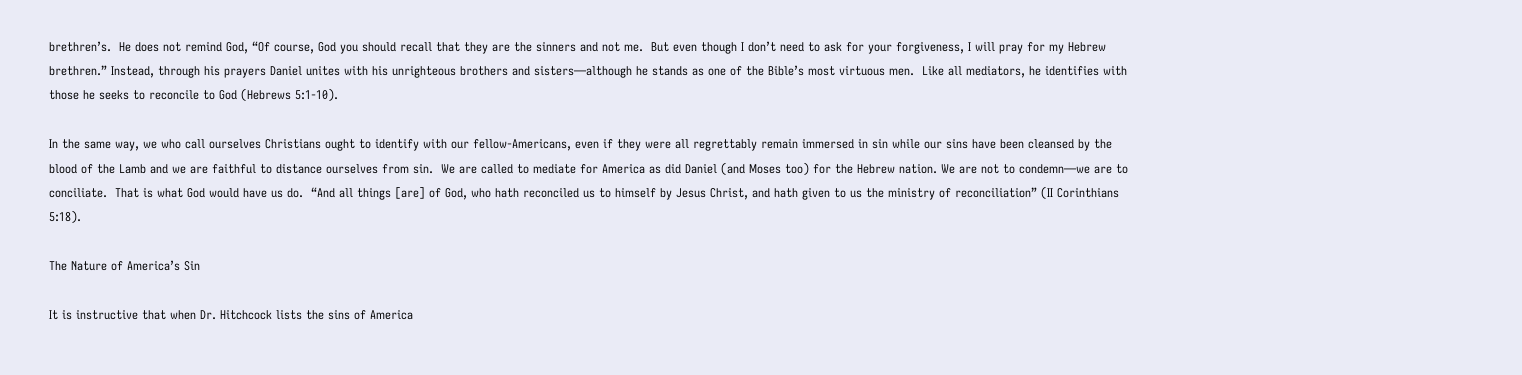brethren’s.  He does not remind God, “Of course, God you should recall that they are the sinners and not me.  But even though I don’t need to ask for your forgiveness, I will pray for my Hebrew brethren.” Instead, through his prayers Daniel unites with his unrighteous brothers and sisters—although he stands as one of the Bible’s most virtuous men.  Like all mediators, he identifies with those he seeks to reconcile to God (Hebrews 5:1-10).

In the same way, we who call ourselves Christians ought to identify with our fellow-Americans, even if they were all regrettably remain immersed in sin while our sins have been cleansed by the blood of the Lamb and we are faithful to distance ourselves from sin.  We are called to mediate for America as did Daniel (and Moses too) for the Hebrew nation. We are not to condemn—we are to conciliate.  That is what God would have us do.  “And all things [are] of God, who hath reconciled us to himself by Jesus Christ, and hath given to us the ministry of reconciliation” (II Corinthians 5:18).

The Nature of America’s Sin

It is instructive that when Dr. Hitchcock lists the sins of America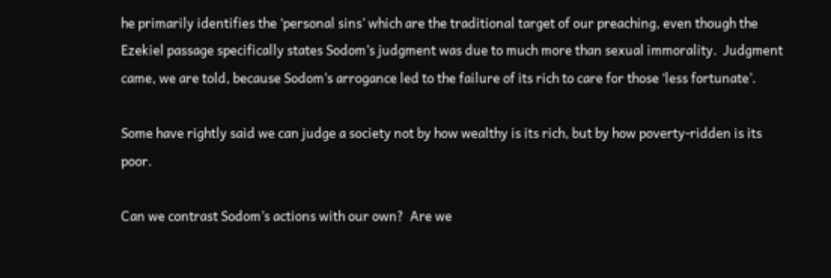he primarily identifies the ‘personal sins’ which are the traditional target of our preaching, even though the Ezekiel passage specifically states Sodom’s judgment was due to much more than sexual immorality.  Judgment came, we are told, because Sodom’s arrogance led to the failure of its rich to care for those ‘less fortunate’.

Some have rightly said we can judge a society not by how wealthy is its rich, but by how poverty-ridden is its poor.

Can we contrast Sodom’s actions with our own?  Are we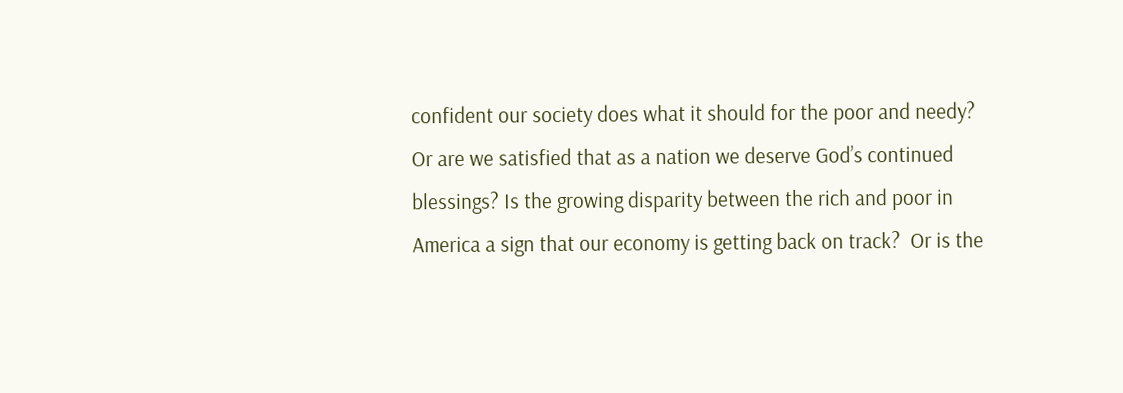confident our society does what it should for the poor and needy?  Or are we satisfied that as a nation we deserve God’s continued blessings? Is the growing disparity between the rich and poor in America a sign that our economy is getting back on track?  Or is the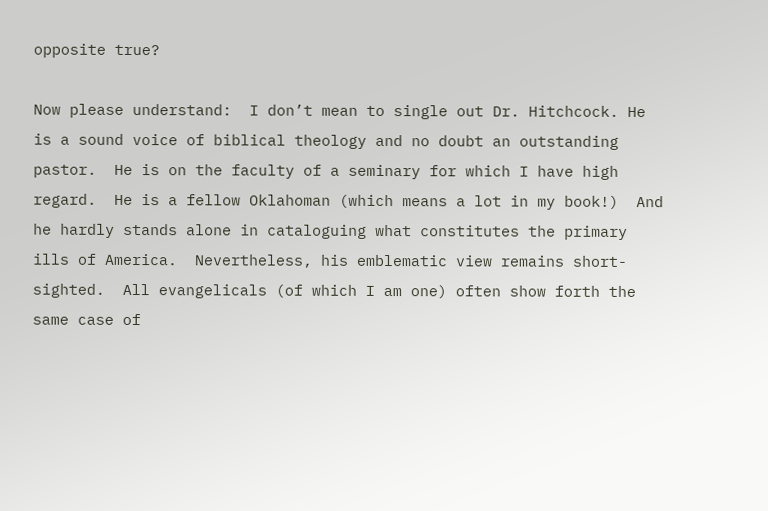opposite true?

Now please understand:  I don’t mean to single out Dr. Hitchcock. He is a sound voice of biblical theology and no doubt an outstanding pastor.  He is on the faculty of a seminary for which I have high regard.  He is a fellow Oklahoman (which means a lot in my book!)  And he hardly stands alone in cataloguing what constitutes the primary ills of America.  Nevertheless, his emblematic view remains short-sighted.  All evangelicals (of which I am one) often show forth the same case of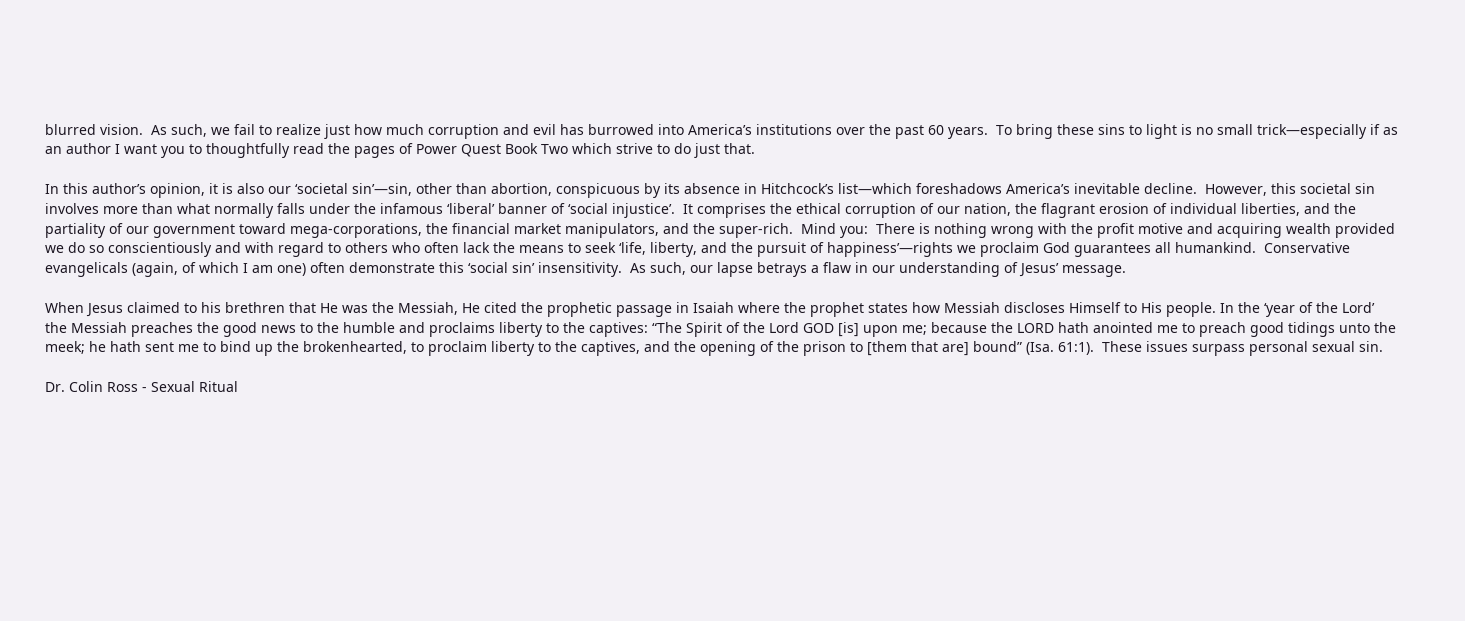blurred vision.  As such, we fail to realize just how much corruption and evil has burrowed into America’s institutions over the past 60 years.  To bring these sins to light is no small trick—especially if as an author I want you to thoughtfully read the pages of Power Quest Book Two which strive to do just that.

In this author’s opinion, it is also our ‘societal sin’—sin, other than abortion, conspicuous by its absence in Hitchcock’s list—which foreshadows America’s inevitable decline.  However, this societal sin involves more than what normally falls under the infamous ‘liberal’ banner of ‘social injustice’.  It comprises the ethical corruption of our nation, the flagrant erosion of individual liberties, and the partiality of our government toward mega-corporations, the financial market manipulators, and the super-rich.  Mind you:  There is nothing wrong with the profit motive and acquiring wealth provided we do so conscientiously and with regard to others who often lack the means to seek ‘life, liberty, and the pursuit of happiness’—rights we proclaim God guarantees all humankind.  Conservative evangelicals (again, of which I am one) often demonstrate this ‘social sin’ insensitivity.  As such, our lapse betrays a flaw in our understanding of Jesus’ message.

When Jesus claimed to his brethren that He was the Messiah, He cited the prophetic passage in Isaiah where the prophet states how Messiah discloses Himself to His people. In the ‘year of the Lord’ the Messiah preaches the good news to the humble and proclaims liberty to the captives: “The Spirit of the Lord GOD [is] upon me; because the LORD hath anointed me to preach good tidings unto the meek; he hath sent me to bind up the brokenhearted, to proclaim liberty to the captives, and the opening of the prison to [them that are] bound” (Isa. 61:1).  These issues surpass personal sexual sin.

Dr. Colin Ross - Sexual Ritual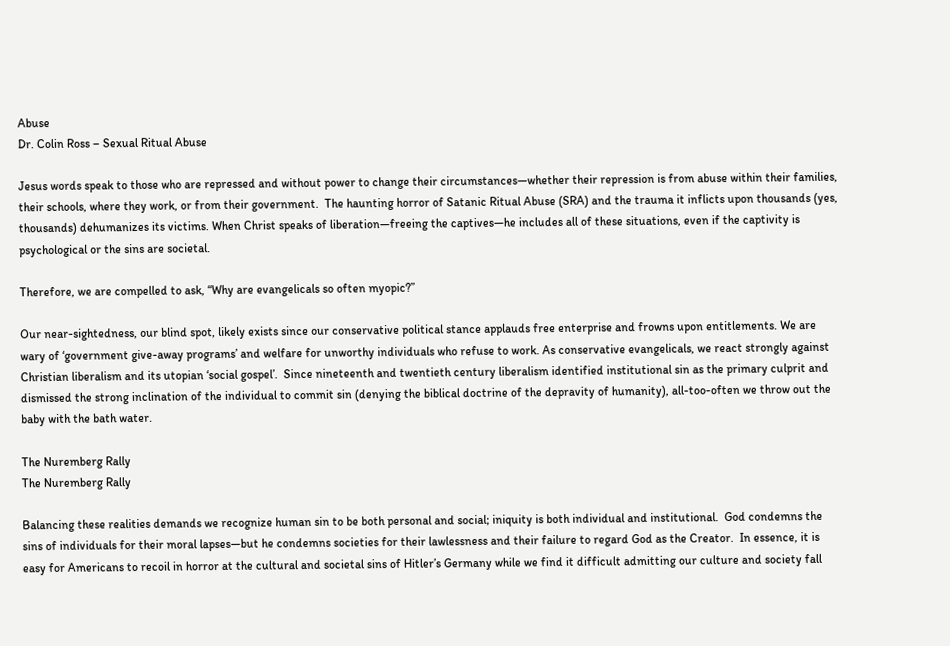Abuse
Dr. Colin Ross – Sexual Ritual Abuse

Jesus words speak to those who are repressed and without power to change their circumstances—whether their repression is from abuse within their families, their schools, where they work, or from their government.  The haunting horror of Satanic Ritual Abuse (SRA) and the trauma it inflicts upon thousands (yes, thousands) dehumanizes its victims. When Christ speaks of liberation—freeing the captives—he includes all of these situations, even if the captivity is psychological or the sins are societal.

Therefore, we are compelled to ask, “Why are evangelicals so often myopic?”

Our near-sightedness, our blind spot, likely exists since our conservative political stance applauds free enterprise and frowns upon entitlements. We are wary of ‘government give-away programs’ and welfare for unworthy individuals who refuse to work. As conservative evangelicals, we react strongly against Christian liberalism and its utopian ‘social gospel’.  Since nineteenth and twentieth century liberalism identified institutional sin as the primary culprit and dismissed the strong inclination of the individual to commit sin (denying the biblical doctrine of the depravity of humanity), all-too-often we throw out the baby with the bath water.

The Nuremberg Rally
The Nuremberg Rally

Balancing these realities demands we recognize human sin to be both personal and social; iniquity is both individual and institutional.  God condemns the sins of individuals for their moral lapses—but he condemns societies for their lawlessness and their failure to regard God as the Creator.  In essence, it is easy for Americans to recoil in horror at the cultural and societal sins of Hitler’s Germany while we find it difficult admitting our culture and society fall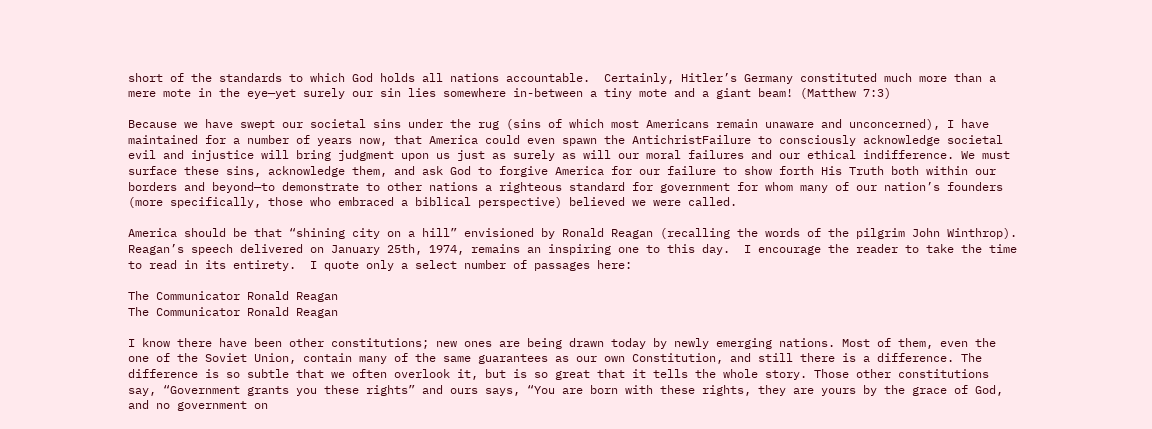short of the standards to which God holds all nations accountable.  Certainly, Hitler’s Germany constituted much more than a mere mote in the eye—yet surely our sin lies somewhere in-between a tiny mote and a giant beam! (Matthew 7:3)

Because we have swept our societal sins under the rug (sins of which most Americans remain unaware and unconcerned), I have maintained for a number of years now, that America could even spawn the AntichristFailure to consciously acknowledge societal evil and injustice will bring judgment upon us just as surely as will our moral failures and our ethical indifference. We must surface these sins, acknowledge them, and ask God to forgive America for our failure to show forth His Truth both within our borders and beyond—to demonstrate to other nations a righteous standard for government for whom many of our nation’s founders (more specifically, those who embraced a biblical perspective) believed we were called.

America should be that “shining city on a hill” envisioned by Ronald Reagan (recalling the words of the pilgrim John Winthrop).  Reagan’s speech delivered on January 25th, 1974, remains an inspiring one to this day.  I encourage the reader to take the time to read in its entirety.  I quote only a select number of passages here:

The Communicator Ronald Reagan
The Communicator Ronald Reagan

I know there have been other constitutions; new ones are being drawn today by newly emerging nations. Most of them, even the one of the Soviet Union, contain many of the same guarantees as our own Constitution, and still there is a difference. The difference is so subtle that we often overlook it, but is so great that it tells the whole story. Those other constitutions say, “Government grants you these rights” and ours says, “You are born with these rights, they are yours by the grace of God, and no government on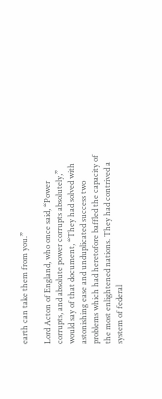earth can take them from you.”

Lord Acton of England, who once said, “Power corrupts, and absolute power corrupts absolutely,” would say of that document, “They had solved with astonishing ease and unduplicated success two problems which had heretofore baffled the capacity of the most enlightened nations. They had contrived a system of federal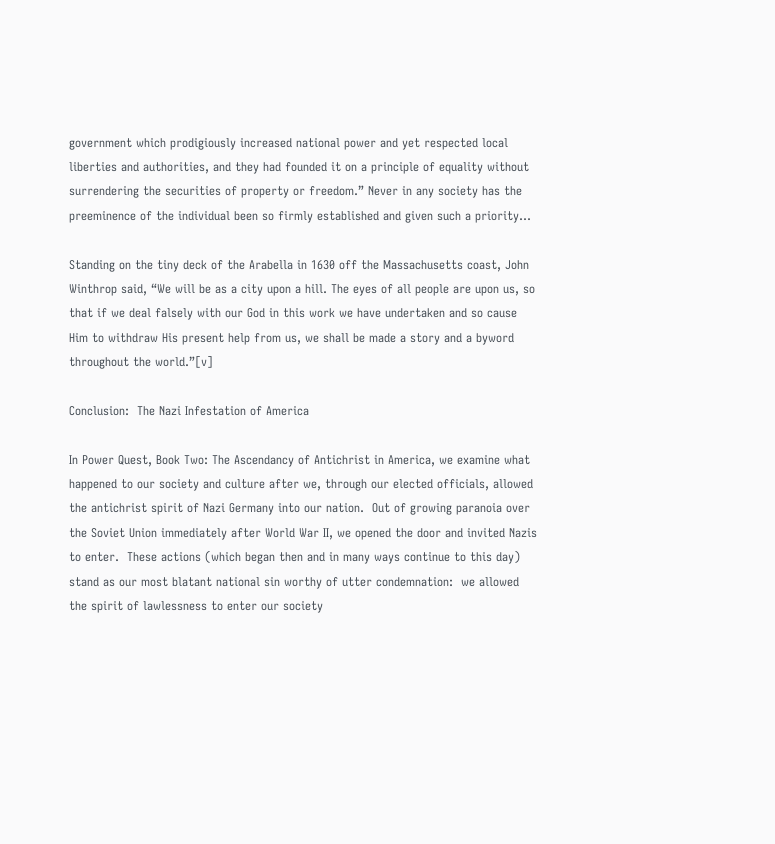government which prodigiously increased national power and yet respected local liberties and authorities, and they had founded it on a principle of equality without surrendering the securities of property or freedom.” Never in any society has the preeminence of the individual been so firmly established and given such a priority…

Standing on the tiny deck of the Arabella in 1630 off the Massachusetts coast, John Winthrop said, “We will be as a city upon a hill. The eyes of all people are upon us, so that if we deal falsely with our God in this work we have undertaken and so cause Him to withdraw His present help from us, we shall be made a story and a byword throughout the world.”[v]

Conclusion:  The Nazi Infestation of America

In Power Quest, Book Two: The Ascendancy of Antichrist in America, we examine what happened to our society and culture after we, through our elected officials, allowed the antichrist spirit of Nazi Germany into our nation.  Out of growing paranoia over the Soviet Union immediately after World War II, we opened the door and invited Nazis to enter.  These actions (which began then and in many ways continue to this day) stand as our most blatant national sin worthy of utter condemnation:  we allowed the spirit of lawlessness to enter our society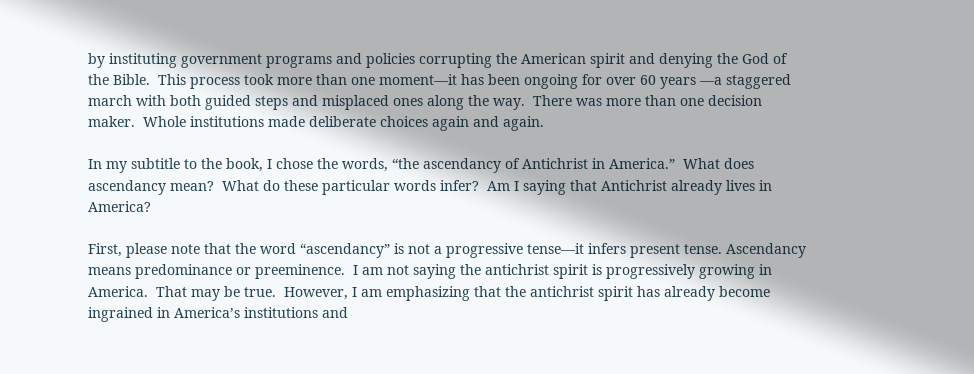by instituting government programs and policies corrupting the American spirit and denying the God of the Bible.  This process took more than one moment—it has been ongoing for over 60 years —a staggered march with both guided steps and misplaced ones along the way.  There was more than one decision maker.  Whole institutions made deliberate choices again and again.

In my subtitle to the book, I chose the words, “the ascendancy of Antichrist in America.”  What does ascendancy mean?  What do these particular words infer?  Am I saying that Antichrist already lives in America?

First, please note that the word “ascendancy” is not a progressive tense—it infers present tense. Ascendancy means predominance or preeminence.  I am not saying the antichrist spirit is progressively growing in America.  That may be true.  However, I am emphasizing that the antichrist spirit has already become ingrained in America’s institutions and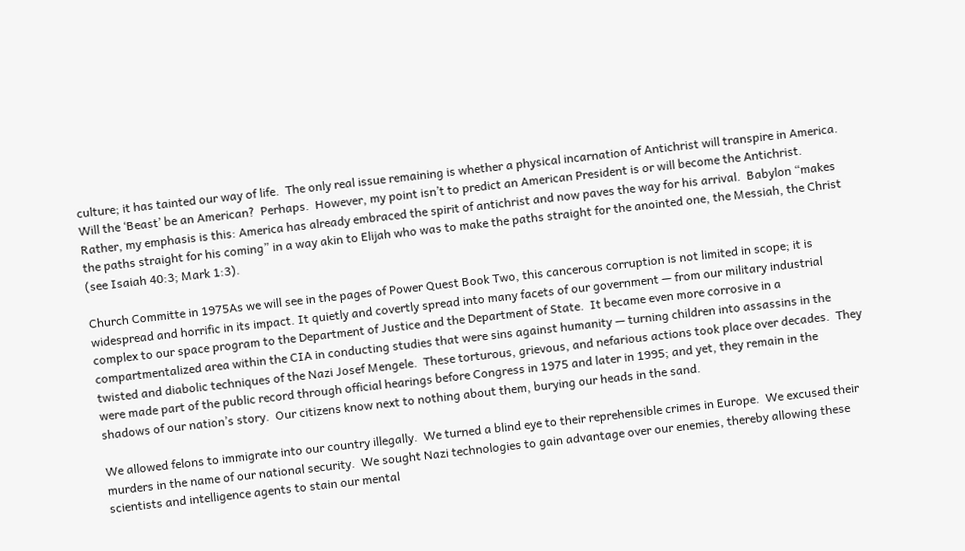culture; it has tainted our way of life.  The only real issue remaining is whether a physical incarnation of Antichrist will transpire in America.  Will the ‘Beast’ be an American?  Perhaps.  However, my point isn’t to predict an American President is or will become the Antichrist.  Rather, my emphasis is this: America has already embraced the spirit of antichrist and now paves the way for his arrival.  Babylon “makes the paths straight for his coming” in a way akin to Elijah who was to make the paths straight for the anointed one, the Messiah, the Christ (see Isaiah 40:3; Mark 1:3).

Church Committe in 1975As we will see in the pages of Power Quest Book Two, this cancerous corruption is not limited in scope; it is widespread and horrific in its impact. It quietly and covertly spread into many facets of our government — from our military industrial complex to our space program to the Department of Justice and the Department of State.  It became even more corrosive in a compartmentalized area within the CIA in conducting studies that were sins against humanity — turning children into assassins in the twisted and diabolic techniques of the Nazi Josef Mengele.  These torturous, grievous, and nefarious actions took place over decades.  They were made part of the public record through official hearings before Congress in 1975 and later in 1995; and yet, they remain in the shadows of our nation’s story.  Our citizens know next to nothing about them, burying our heads in the sand.

We allowed felons to immigrate into our country illegally.  We turned a blind eye to their reprehensible crimes in Europe.  We excused their murders in the name of our national security.  We sought Nazi technologies to gain advantage over our enemies, thereby allowing these scientists and intelligence agents to stain our mental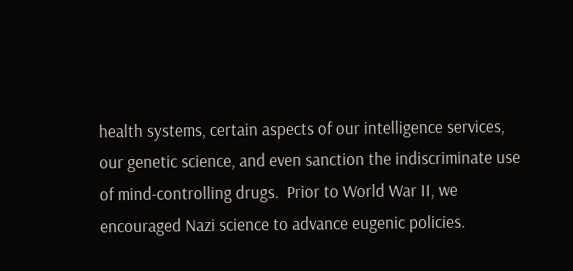health systems, certain aspects of our intelligence services, our genetic science, and even sanction the indiscriminate use of mind-controlling drugs.  Prior to World War II, we encouraged Nazi science to advance eugenic policies.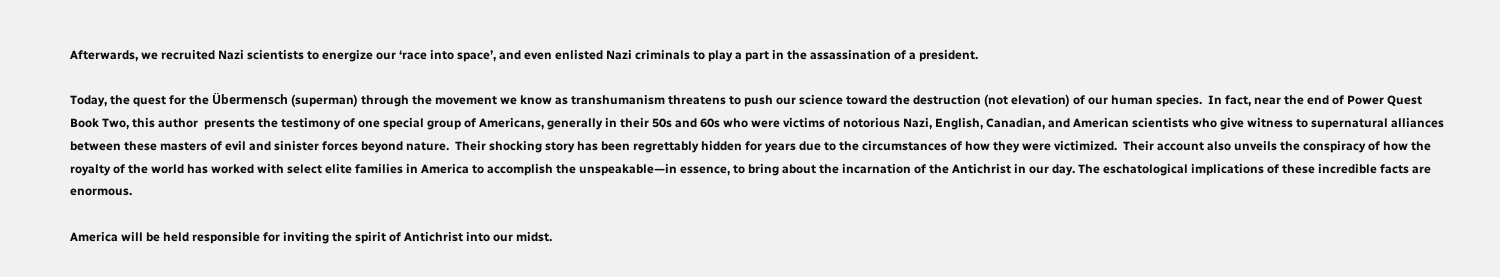Afterwards, we recruited Nazi scientists to energize our ‘race into space’, and even enlisted Nazi criminals to play a part in the assassination of a president.

Today, the quest for the Übermensch (superman) through the movement we know as transhumanism threatens to push our science toward the destruction (not elevation) of our human species.  In fact, near the end of Power Quest Book Two, this author  presents the testimony of one special group of Americans, generally in their 50s and 60s who were victims of notorious Nazi, English, Canadian, and American scientists who give witness to supernatural alliances between these masters of evil and sinister forces beyond nature.  Their shocking story has been regrettably hidden for years due to the circumstances of how they were victimized.  Their account also unveils the conspiracy of how the royalty of the world has worked with select elite families in America to accomplish the unspeakable—in essence, to bring about the incarnation of the Antichrist in our day. The eschatological implications of these incredible facts are enormous.

America will be held responsible for inviting the spirit of Antichrist into our midst.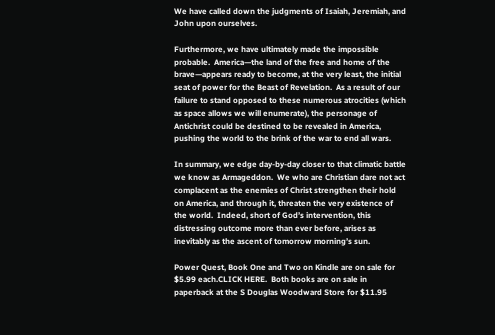We have called down the judgments of Isaiah, Jeremiah, and John upon ourselves.

Furthermore, we have ultimately made the impossible probable.  America—the land of the free and home of the brave—appears ready to become, at the very least, the initial seat of power for the Beast of Revelation.  As a result of our failure to stand opposed to these numerous atrocities (which as space allows we will enumerate), the personage of Antichrist could be destined to be revealed in America, pushing the world to the brink of the war to end all wars.

In summary, we edge day-by-day closer to that climatic battle we know as Armageddon.  We who are Christian dare not act complacent as the enemies of Christ strengthen their hold on America, and through it, threaten the very existence of the world.  Indeed, short of God’s intervention, this distressing outcome more than ever before, arises as inevitably as the ascent of tomorrow morning’s sun.

Power Quest, Book One and Two on Kindle are on sale for $5.99 each.CLICK HERE.  Both books are on sale in paperback at the S Douglas Woodward Store for $11.95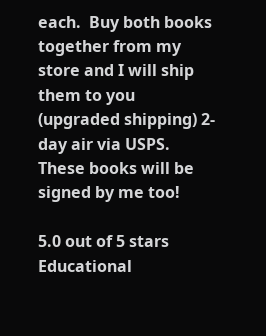each.  Buy both books together from my store and I will ship them to you (upgraded shipping) 2-day air via USPS.  These books will be signed by me too!

5.0 out of 5 stars  Educational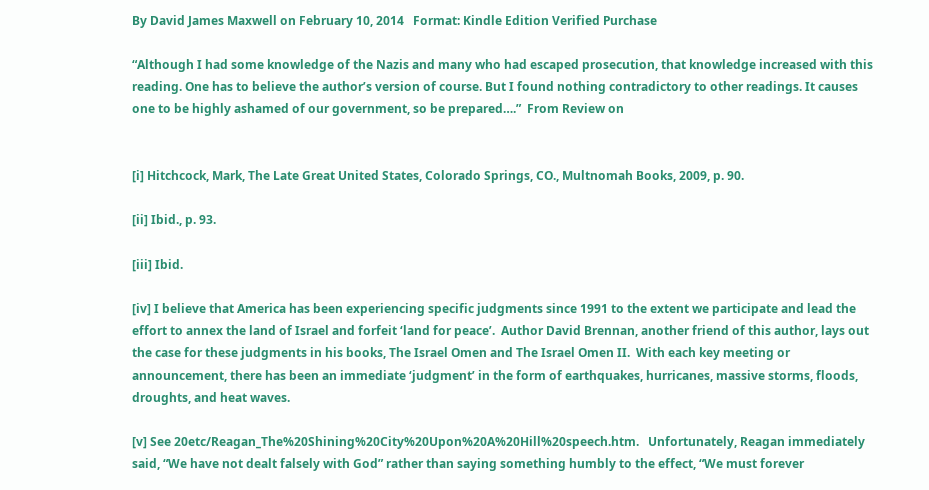By David James Maxwell on February 10, 2014   Format: Kindle Edition Verified Purchase

“Although I had some knowledge of the Nazis and many who had escaped prosecution, that knowledge increased with this reading. One has to believe the author’s version of course. But I found nothing contradictory to other readings. It causes one to be highly ashamed of our government, so be prepared….”  From Review on


[i] Hitchcock, Mark, The Late Great United States, Colorado Springs, CO., Multnomah Books, 2009, p. 90.

[ii] Ibid., p. 93.

[iii] Ibid.

[iv] I believe that America has been experiencing specific judgments since 1991 to the extent we participate and lead the effort to annex the land of Israel and forfeit ‘land for peace’.  Author David Brennan, another friend of this author, lays out the case for these judgments in his books, The Israel Omen and The Israel Omen II.  With each key meeting or announcement, there has been an immediate ‘judgment’ in the form of earthquakes, hurricanes, massive storms, floods, droughts, and heat waves.

[v] See 20etc/Reagan_The%20Shining%20City%20Upon%20A%20Hill%20speech.htm.   Unfortunately, Reagan immediately said, “We have not dealt falsely with God” rather than saying something humbly to the effect, “We must forever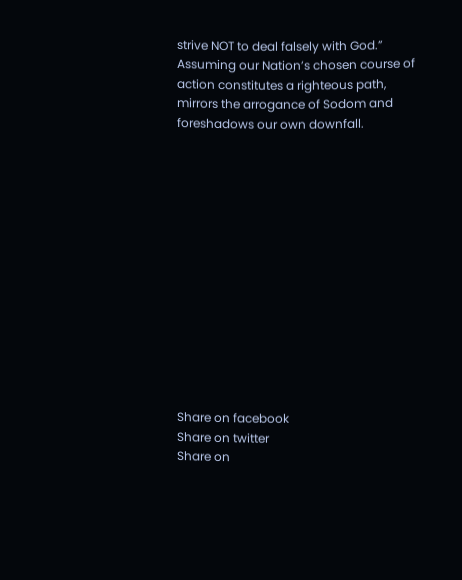strive NOT to deal falsely with God.”  Assuming our Nation’s chosen course of action constitutes a righteous path, mirrors the arrogance of Sodom and foreshadows our own downfall.














Share on facebook
Share on twitter
Share on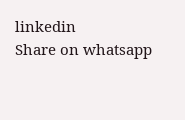linkedin
Share on whatsapp